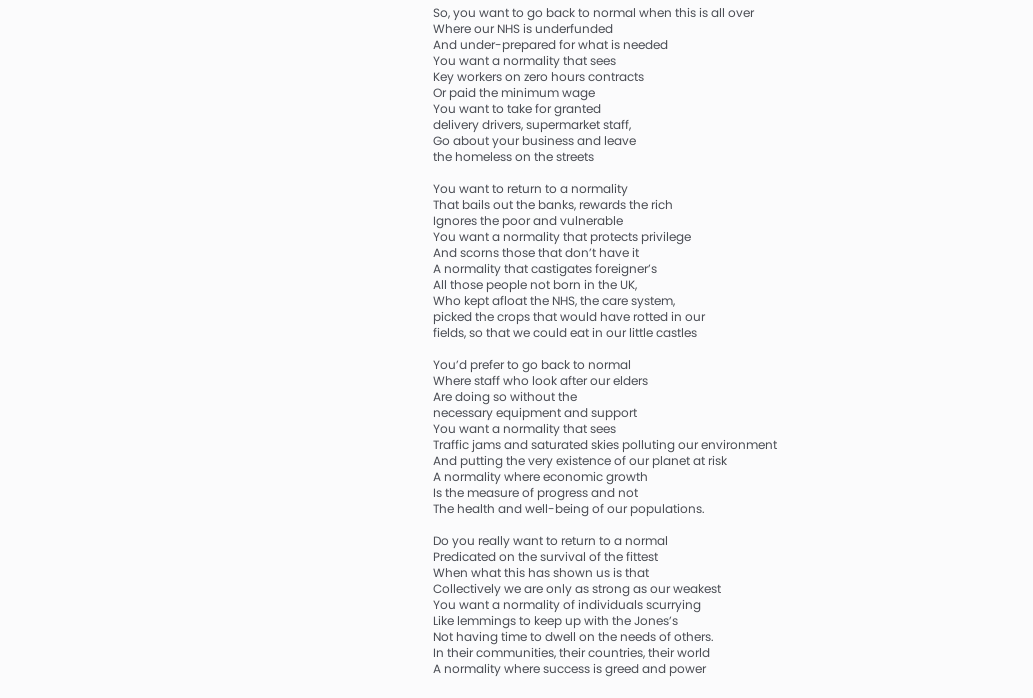So, you want to go back to normal when this is all over
Where our NHS is underfunded
And under-prepared for what is needed
You want a normality that sees
Key workers on zero hours contracts
Or paid the minimum wage
You want to take for granted
delivery drivers, supermarket staff,
Go about your business and leave
the homeless on the streets

You want to return to a normality
That bails out the banks, rewards the rich
Ignores the poor and vulnerable
You want a normality that protects privilege
And scorns those that don’t have it
A normality that castigates foreigner’s
All those people not born in the UK,
Who kept afloat the NHS, the care system,
picked the crops that would have rotted in our
fields, so that we could eat in our little castles

You’d prefer to go back to normal
Where staff who look after our elders
Are doing so without the
necessary equipment and support
You want a normality that sees
Traffic jams and saturated skies polluting our environment
And putting the very existence of our planet at risk
A normality where economic growth
Is the measure of progress and not
The health and well-being of our populations.

Do you really want to return to a normal
Predicated on the survival of the fittest
When what this has shown us is that
Collectively we are only as strong as our weakest
You want a normality of individuals scurrying
Like lemmings to keep up with the Jones’s
Not having time to dwell on the needs of others.
In their communities, their countries, their world
A normality where success is greed and power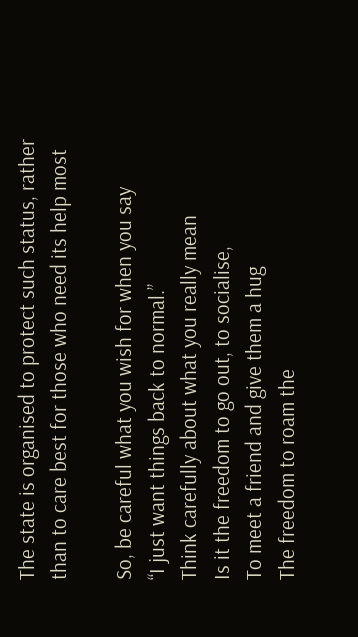The state is organised to protect such status, rather
than to care best for those who need its help most

So, be careful what you wish for when you say
“I just want things back to normal.”
Think carefully about what you really mean
Is it the freedom to go out, to socialise,
To meet a friend and give them a hug
The freedom to roam the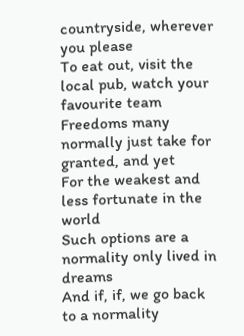countryside, wherever you please
To eat out, visit the local pub, watch your favourite team
Freedoms many normally just take for granted, and yet
For the weakest and less fortunate in the world
Such options are a normality only lived in dreams
And if, if, we go back to a normality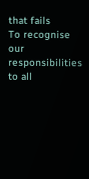that fails
To recognise our responsibilities to all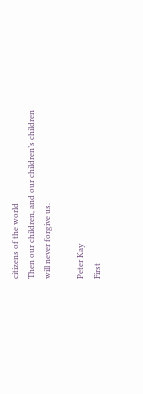citizens of the world
Then our children, and our children’s children
will never forgive us.

Peter Kay
First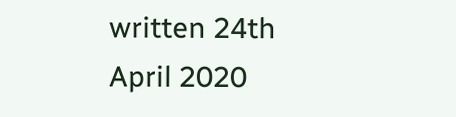written 24th April 2020